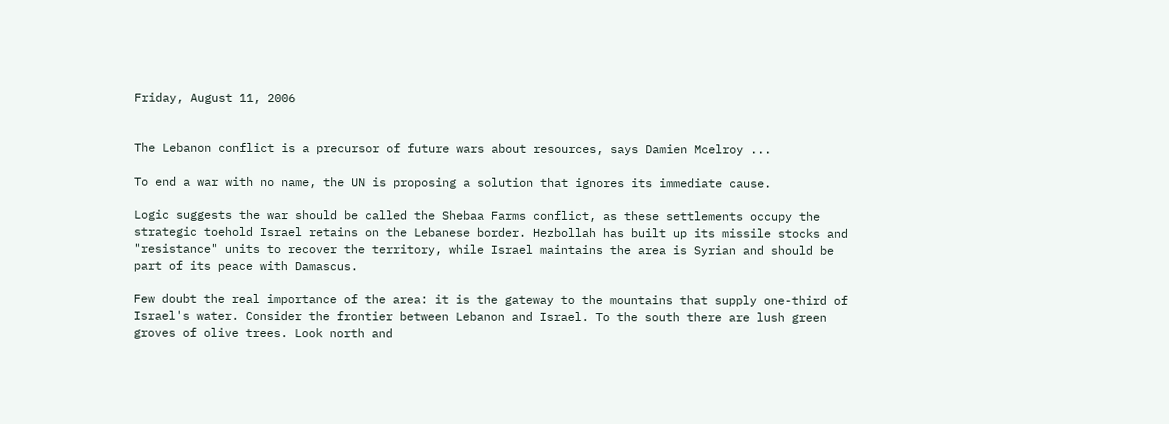Friday, August 11, 2006


The Lebanon conflict is a precursor of future wars about resources, says Damien Mcelroy ...

To end a war with no name, the UN is proposing a solution that ignores its immediate cause.

Logic suggests the war should be called the Shebaa Farms conflict, as these settlements occupy the strategic toehold Israel retains on the Lebanese border. Hezbollah has built up its missile stocks and "resistance" units to recover the territory, while Israel maintains the area is Syrian and should be part of its peace with Damascus.

Few doubt the real importance of the area: it is the gateway to the mountains that supply one-third of Israel's water. Consider the frontier between Lebanon and Israel. To the south there are lush green groves of olive trees. Look north and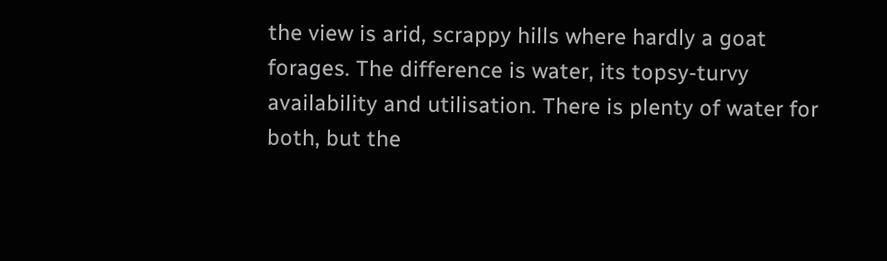the view is arid, scrappy hills where hardly a goat forages. The difference is water, its topsy-turvy availability and utilisation. There is plenty of water for both, but the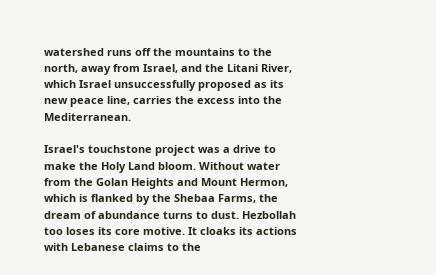watershed runs off the mountains to the north, away from Israel, and the Litani River, which Israel unsuccessfully proposed as its new peace line, carries the excess into the Mediterranean.

Israel's touchstone project was a drive to make the Holy Land bloom. Without water from the Golan Heights and Mount Hermon, which is flanked by the Shebaa Farms, the dream of abundance turns to dust. Hezbollah too loses its core motive. It cloaks its actions with Lebanese claims to the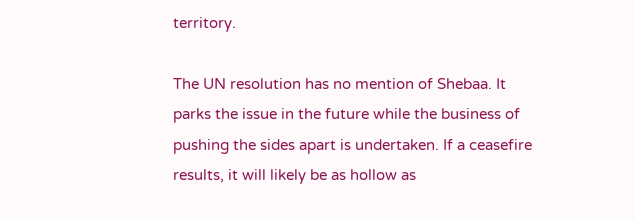territory.

The UN resolution has no mention of Shebaa. It parks the issue in the future while the business of pushing the sides apart is undertaken. If a ceasefire results, it will likely be as hollow as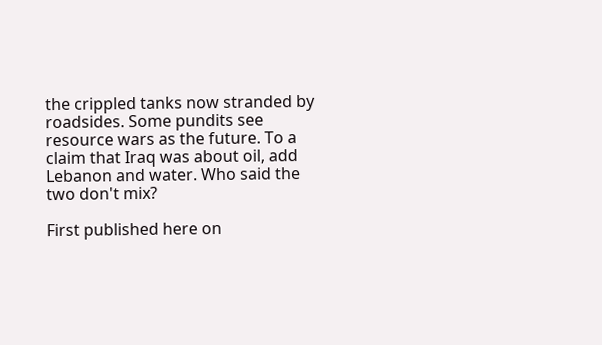the crippled tanks now stranded by roadsides. Some pundits see resource wars as the future. To a claim that Iraq was about oil, add Lebanon and water. Who said the two don't mix?

First published here on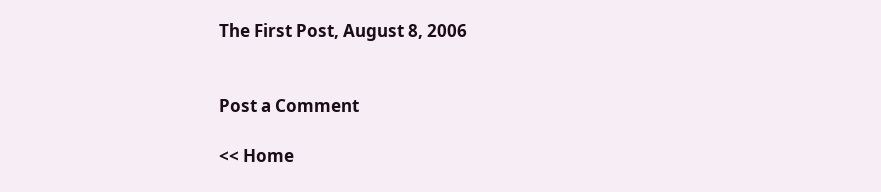The First Post, August 8, 2006


Post a Comment

<< Home